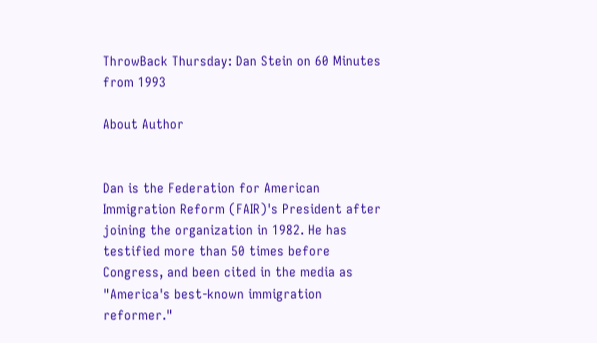ThrowBack Thursday: Dan Stein on 60 Minutes from 1993

About Author


Dan is the Federation for American Immigration Reform (FAIR)'s President after joining the organization in 1982. He has testified more than 50 times before Congress, and been cited in the media as "America's best-known immigration reformer."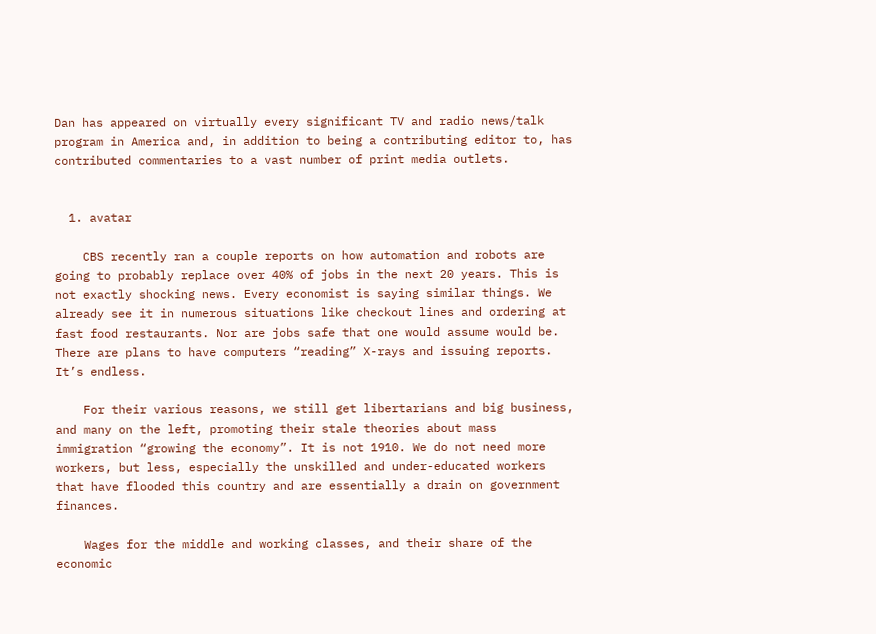Dan has appeared on virtually every significant TV and radio news/talk program in America and, in addition to being a contributing editor to, has contributed commentaries to a vast number of print media outlets.


  1. avatar

    CBS recently ran a couple reports on how automation and robots are going to probably replace over 40% of jobs in the next 20 years. This is not exactly shocking news. Every economist is saying similar things. We already see it in numerous situations like checkout lines and ordering at fast food restaurants. Nor are jobs safe that one would assume would be. There are plans to have computers “reading” X-rays and issuing reports. It’s endless.

    For their various reasons, we still get libertarians and big business, and many on the left, promoting their stale theories about mass immigration “growing the economy”. It is not 1910. We do not need more workers, but less, especially the unskilled and under-educated workers that have flooded this country and are essentially a drain on government finances.

    Wages for the middle and working classes, and their share of the economic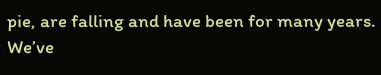pie, are falling and have been for many years. We’ve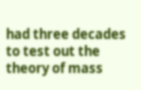had three decades to test out the theory of mass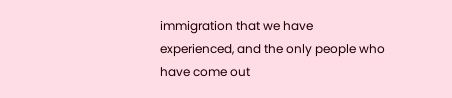immigration that we have experienced, and the only people who have come out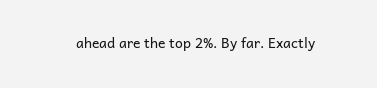ahead are the top 2%. By far. Exactly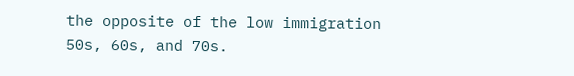the opposite of the low immigration 50s, 60s, and 70s.